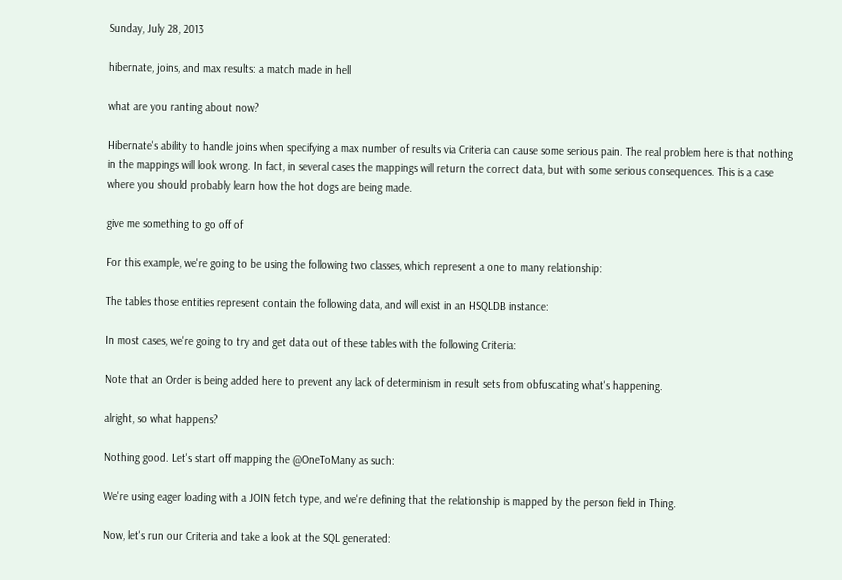Sunday, July 28, 2013

hibernate, joins, and max results: a match made in hell

what are you ranting about now?

Hibernate's ability to handle joins when specifying a max number of results via Criteria can cause some serious pain. The real problem here is that nothing in the mappings will look wrong. In fact, in several cases the mappings will return the correct data, but with some serious consequences. This is a case where you should probably learn how the hot dogs are being made.

give me something to go off of

For this example, we're going to be using the following two classes, which represent a one to many relationship:

The tables those entities represent contain the following data, and will exist in an HSQLDB instance:

In most cases, we're going to try and get data out of these tables with the following Criteria:

Note that an Order is being added here to prevent any lack of determinism in result sets from obfuscating what's happening.

alright, so what happens?

Nothing good. Let's start off mapping the @OneToMany as such:

We're using eager loading with a JOIN fetch type, and we're defining that the relationship is mapped by the person field in Thing.

Now, let's run our Criteria and take a look at the SQL generated: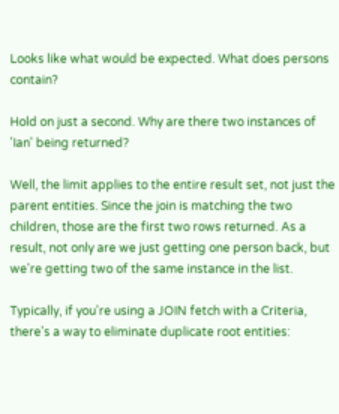Looks like what would be expected. What does persons contain?

Hold on just a second. Why are there two instances of 'Ian' being returned?

Well, the limit applies to the entire result set, not just the parent entities. Since the join is matching the two children, those are the first two rows returned. As a result, not only are we just getting one person back, but we're getting two of the same instance in the list.

Typically, if you're using a JOIN fetch with a Criteria, there's a way to eliminate duplicate root entities: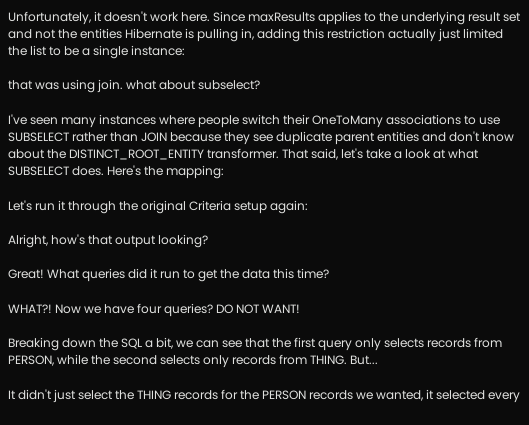Unfortunately, it doesn't work here. Since maxResults applies to the underlying result set and not the entities Hibernate is pulling in, adding this restriction actually just limited the list to be a single instance:

that was using join. what about subselect?

I've seen many instances where people switch their OneToMany associations to use SUBSELECT rather than JOIN because they see duplicate parent entities and don't know about the DISTINCT_ROOT_ENTITY transformer. That said, let's take a look at what SUBSELECT does. Here's the mapping:

Let's run it through the original Criteria setup again:

Alright, how's that output looking?

Great! What queries did it run to get the data this time?

WHAT?! Now we have four queries? DO NOT WANT!

Breaking down the SQL a bit, we can see that the first query only selects records from PERSON, while the second selects only records from THING. But...

It didn't just select the THING records for the PERSON records we wanted, it selected every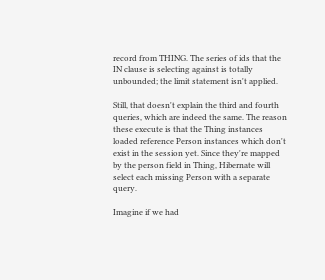record from THING. The series of ids that the IN clause is selecting against is totally unbounded; the limit statement isn't applied.

Still, that doesn't explain the third and fourth queries, which are indeed the same. The reason these execute is that the Thing instances loaded reference Person instances which don't exist in the session yet. Since they're mapped by the person field in Thing, Hibernate will select each missing Person with a separate query.

Imagine if we had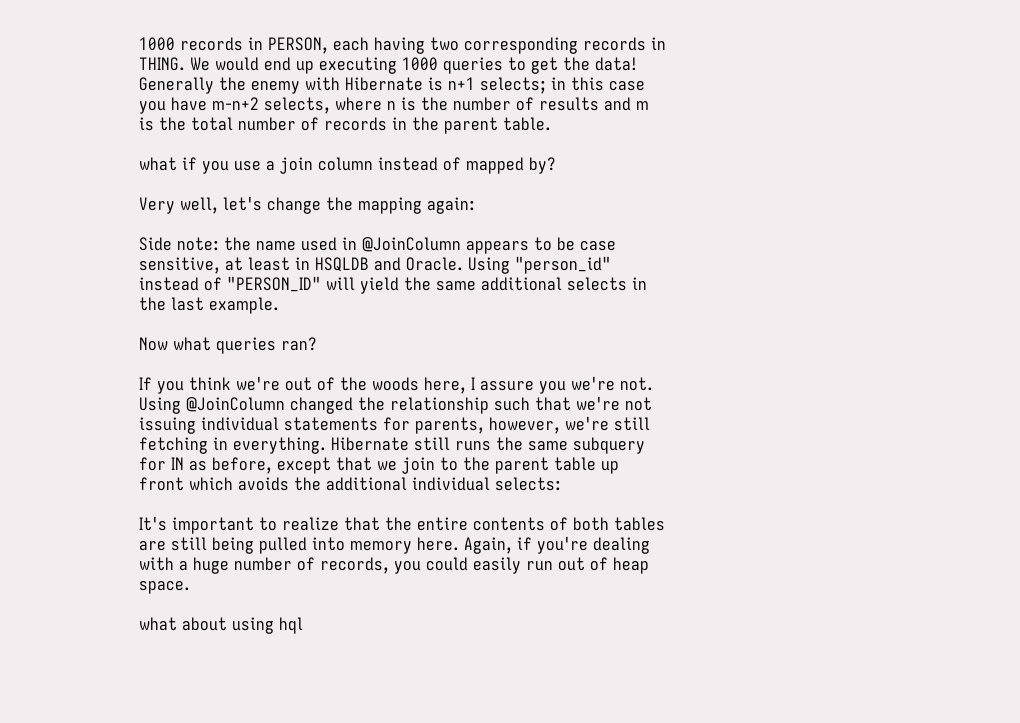1000 records in PERSON, each having two corresponding records in THING. We would end up executing 1000 queries to get the data! Generally the enemy with Hibernate is n+1 selects; in this case you have m-n+2 selects, where n is the number of results and m is the total number of records in the parent table.

what if you use a join column instead of mapped by?

Very well, let's change the mapping again:

Side note: the name used in @JoinColumn appears to be case sensitive, at least in HSQLDB and Oracle. Using "person_id" instead of "PERSON_ID" will yield the same additional selects in the last example.

Now what queries ran?

If you think we're out of the woods here, I assure you we're not. Using @JoinColumn changed the relationship such that we're not issuing individual statements for parents, however, we're still fetching in everything. Hibernate still runs the same subquery for IN as before, except that we join to the parent table up front which avoids the additional individual selects:

It's important to realize that the entire contents of both tables are still being pulled into memory here. Again, if you're dealing with a huge number of records, you could easily run out of heap space.

what about using hql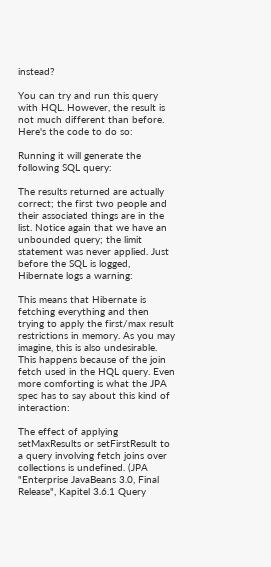instead?

You can try and run this query with HQL. However, the result is not much different than before. Here's the code to do so:

Running it will generate the following SQL query:

The results returned are actually correct; the first two people and their associated things are in the list. Notice again that we have an unbounded query; the limit statement was never applied. Just before the SQL is logged, Hibernate logs a warning:

This means that Hibernate is fetching everything and then trying to apply the first/max result restrictions in memory. As you may imagine, this is also undesirable. This happens because of the join fetch used in the HQL query. Even more comforting is what the JPA spec has to say about this kind of interaction:

The effect of applying setMaxResults or setFirstResult to a query involving fetch joins over collections is undefined. (JPA "Enterprise JavaBeans 3.0, Final Release", Kapitel 3.6.1 Query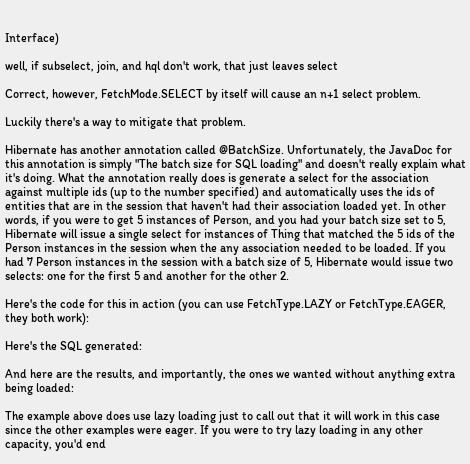Interface)

well, if subselect, join, and hql don't work, that just leaves select

Correct, however, FetchMode.SELECT by itself will cause an n+1 select problem.

Luckily there's a way to mitigate that problem.

Hibernate has another annotation called @BatchSize. Unfortunately, the JavaDoc for this annotation is simply "The batch size for SQL loading" and doesn't really explain what it's doing. What the annotation really does is generate a select for the association against multiple ids (up to the number specified) and automatically uses the ids of entities that are in the session that haven't had their association loaded yet. In other words, if you were to get 5 instances of Person, and you had your batch size set to 5, Hibernate will issue a single select for instances of Thing that matched the 5 ids of the Person instances in the session when the any association needed to be loaded. If you had 7 Person instances in the session with a batch size of 5, Hibernate would issue two selects: one for the first 5 and another for the other 2.

Here's the code for this in action (you can use FetchType.LAZY or FetchType.EAGER, they both work):

Here's the SQL generated:

And here are the results, and importantly, the ones we wanted without anything extra being loaded:

The example above does use lazy loading just to call out that it will work in this case since the other examples were eager. If you were to try lazy loading in any other capacity, you'd end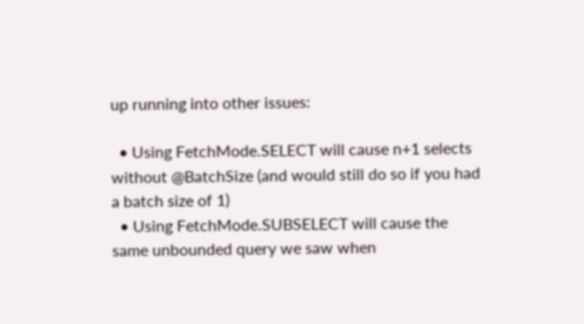up running into other issues:

  • Using FetchMode.SELECT will cause n+1 selects without @BatchSize (and would still do so if you had a batch size of 1)
  • Using FetchMode.SUBSELECT will cause the same unbounded query we saw when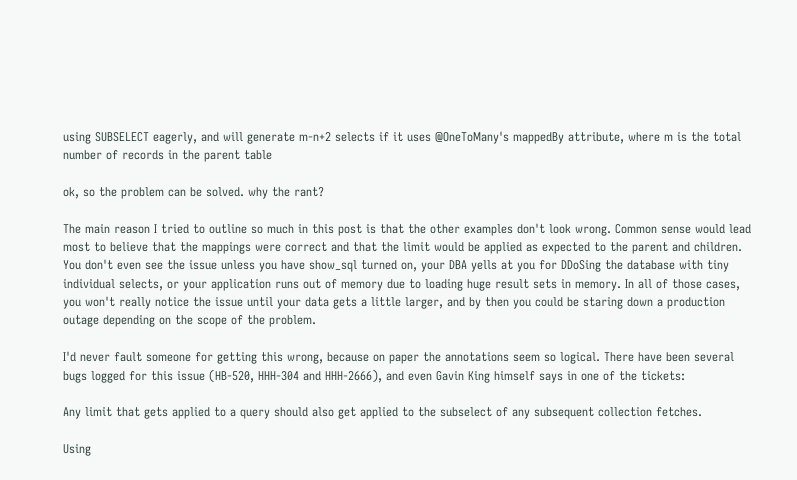using SUBSELECT eagerly, and will generate m-n+2 selects if it uses @OneToMany's mappedBy attribute, where m is the total number of records in the parent table

ok, so the problem can be solved. why the rant?

The main reason I tried to outline so much in this post is that the other examples don't look wrong. Common sense would lead most to believe that the mappings were correct and that the limit would be applied as expected to the parent and children. You don't even see the issue unless you have show_sql turned on, your DBA yells at you for DDoSing the database with tiny individual selects, or your application runs out of memory due to loading huge result sets in memory. In all of those cases, you won't really notice the issue until your data gets a little larger, and by then you could be staring down a production outage depending on the scope of the problem.

I'd never fault someone for getting this wrong, because on paper the annotations seem so logical. There have been several bugs logged for this issue (HB-520, HHH-304 and HHH-2666), and even Gavin King himself says in one of the tickets:

Any limit that gets applied to a query should also get applied to the subselect of any subsequent collection fetches.

Using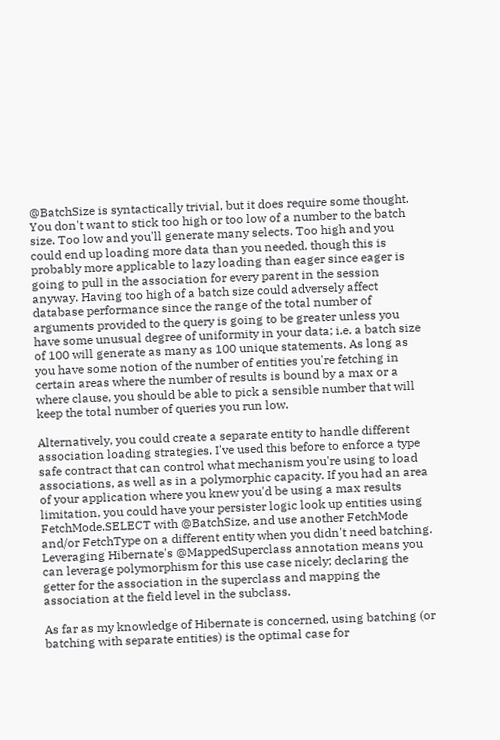@BatchSize is syntactically trivial, but it does require some thought. You don't want to stick too high or too low of a number to the batch size. Too low and you'll generate many selects. Too high and you could end up loading more data than you needed, though this is probably more applicable to lazy loading than eager since eager is going to pull in the association for every parent in the session anyway. Having too high of a batch size could adversely affect database performance since the range of the total number of arguments provided to the query is going to be greater unless you have some unusual degree of uniformity in your data; i.e. a batch size of 100 will generate as many as 100 unique statements. As long as you have some notion of the number of entities you're fetching in certain areas where the number of results is bound by a max or a where clause, you should be able to pick a sensible number that will keep the total number of queries you run low.

Alternatively, you could create a separate entity to handle different association loading strategies. I've used this before to enforce a type safe contract that can control what mechanism you're using to load associations, as well as in a polymorphic capacity. If you had an area of your application where you knew you'd be using a max results limitation, you could have your persister logic look up entities using FetchMode.SELECT with @BatchSize, and use another FetchMode and/or FetchType on a different entity when you didn't need batching. Leveraging Hibernate's @MappedSuperclass annotation means you can leverage polymorphism for this use case nicely; declaring the getter for the association in the superclass and mapping the association at the field level in the subclass.

As far as my knowledge of Hibernate is concerned, using batching (or batching with separate entities) is the optimal case for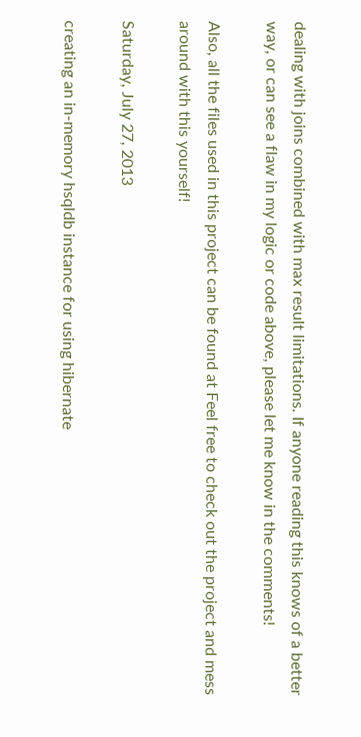dealing with joins combined with max result limitations. If anyone reading this knows of a better way, or can see a flaw in my logic or code above, please let me know in the comments!

Also, all the files used in this project can be found at Feel free to check out the project and mess around with this yourself!

Saturday, July 27, 2013

creating an in-memory hsqldb instance for using hibernate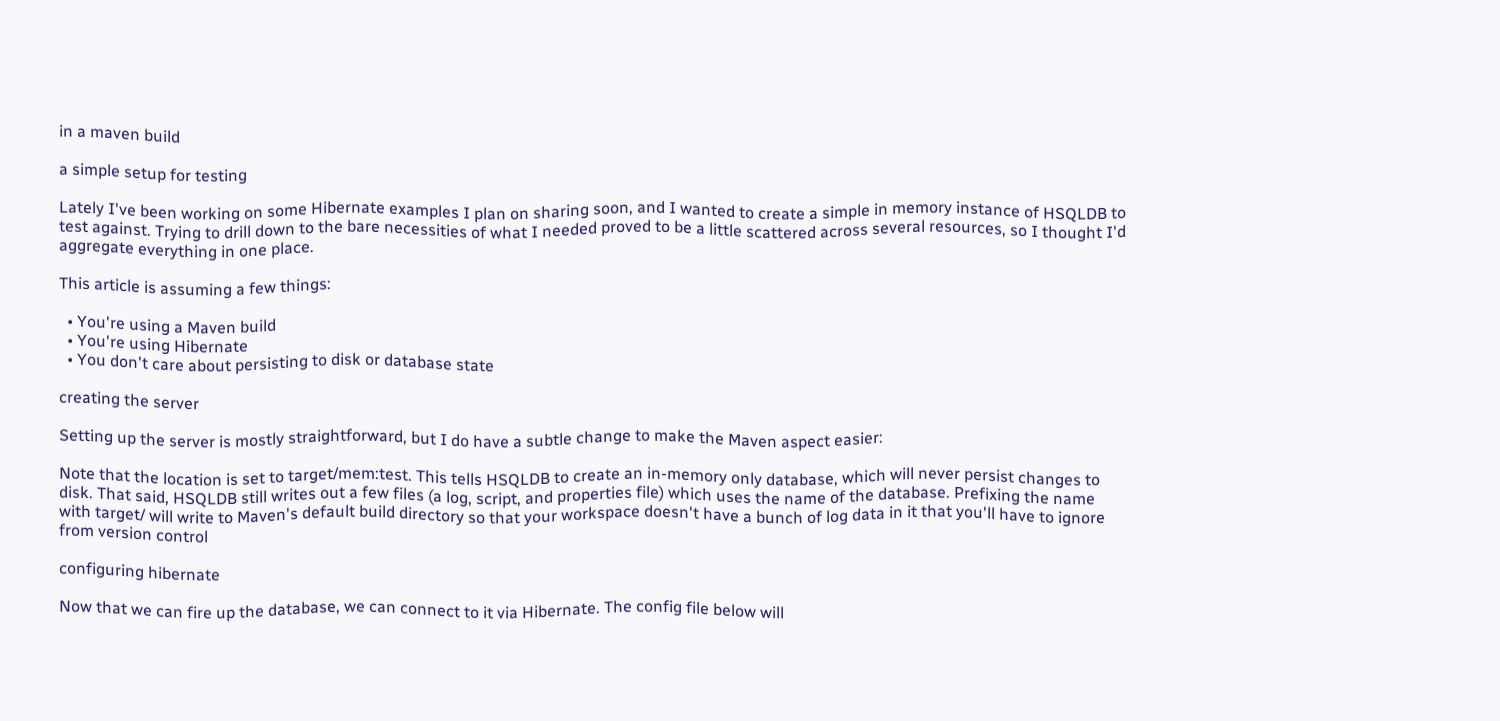in a maven build

a simple setup for testing

Lately I've been working on some Hibernate examples I plan on sharing soon, and I wanted to create a simple in memory instance of HSQLDB to test against. Trying to drill down to the bare necessities of what I needed proved to be a little scattered across several resources, so I thought I'd aggregate everything in one place.

This article is assuming a few things:

  • You're using a Maven build
  • You're using Hibernate
  • You don't care about persisting to disk or database state

creating the server

Setting up the server is mostly straightforward, but I do have a subtle change to make the Maven aspect easier:

Note that the location is set to target/mem:test. This tells HSQLDB to create an in-memory only database, which will never persist changes to disk. That said, HSQLDB still writes out a few files (a log, script, and properties file) which uses the name of the database. Prefixing the name with target/ will write to Maven's default build directory so that your workspace doesn't have a bunch of log data in it that you'll have to ignore from version control

configuring hibernate

Now that we can fire up the database, we can connect to it via Hibernate. The config file below will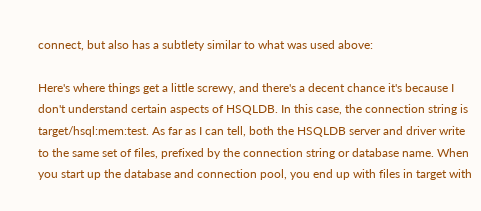connect, but also has a subtlety similar to what was used above:

Here's where things get a little screwy, and there's a decent chance it's because I don't understand certain aspects of HSQLDB. In this case, the connection string is target/hsql:mem:test. As far as I can tell, both the HSQLDB server and driver write to the same set of files, prefixed by the connection string or database name. When you start up the database and connection pool, you end up with files in target with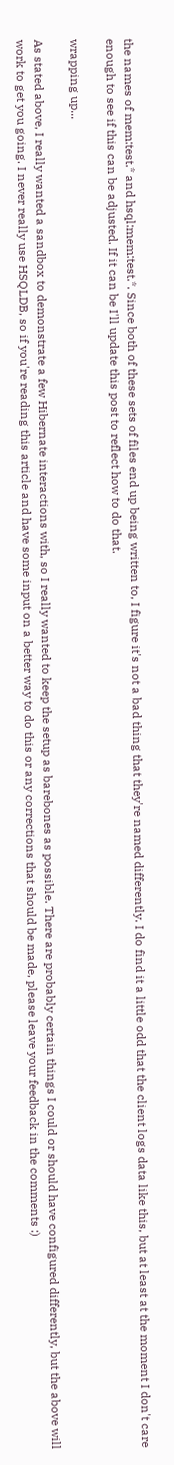the names of mem:test.* and hsql:mem:test.*. Since both of these sets of files end up being written to, I figure it's not a bad thing that they're named differently. I do find it a little odd that the client logs data like this, but at least at the moment I don't care enough to see if this can be adjusted. If it can be I'll update this post to reflect how to do that.

wrapping up...

As stated above, I really wanted a sandbox to demonstrate a few Hibernate interactions with, so I really wanted to keep the setup as barebones as possible. There are probably certain things I could or should have configured differently, but the above will work to get you going. I never really use HSQLDB, so if you're reading this article and have some input on a better way to do this or any corrections that should be made, please leave your feedback in the comments :)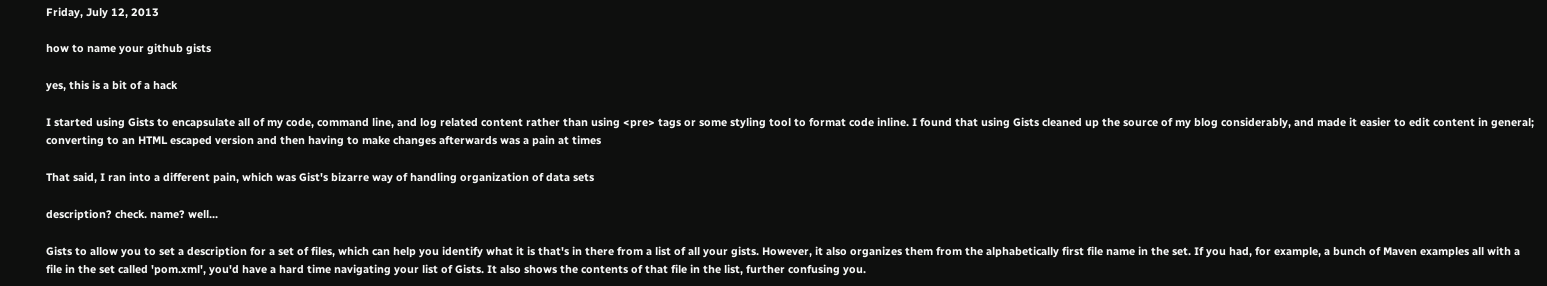Friday, July 12, 2013

how to name your github gists

yes, this is a bit of a hack

I started using Gists to encapsulate all of my code, command line, and log related content rather than using <pre> tags or some styling tool to format code inline. I found that using Gists cleaned up the source of my blog considerably, and made it easier to edit content in general; converting to an HTML escaped version and then having to make changes afterwards was a pain at times

That said, I ran into a different pain, which was Gist's bizarre way of handling organization of data sets

description? check. name? well...

Gists to allow you to set a description for a set of files, which can help you identify what it is that's in there from a list of all your gists. However, it also organizes them from the alphabetically first file name in the set. If you had, for example, a bunch of Maven examples all with a file in the set called 'pom.xml', you'd have a hard time navigating your list of Gists. It also shows the contents of that file in the list, further confusing you.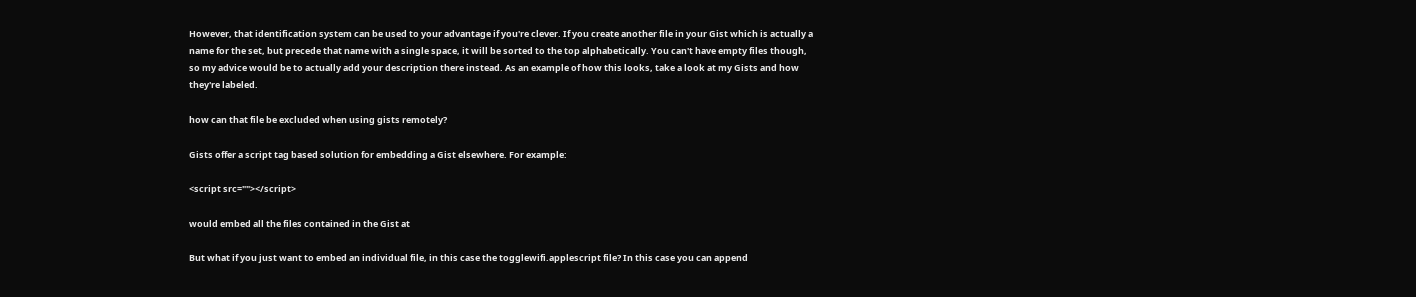However, that identification system can be used to your advantage if you're clever. If you create another file in your Gist which is actually a name for the set, but precede that name with a single space, it will be sorted to the top alphabetically. You can't have empty files though, so my advice would be to actually add your description there instead. As an example of how this looks, take a look at my Gists and how they're labeled.

how can that file be excluded when using gists remotely?

Gists offer a script tag based solution for embedding a Gist elsewhere. For example:

<script src=""></script>

would embed all the files contained in the Gist at

But what if you just want to embed an individual file, in this case the togglewifi.applescript file? In this case you can append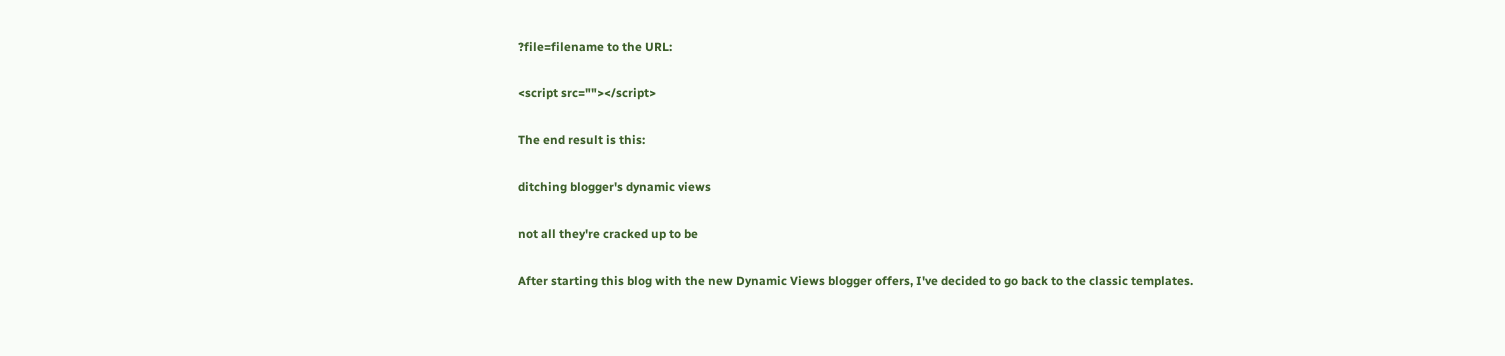?file=filename to the URL:

<script src=""></script>

The end result is this:

ditching blogger's dynamic views

not all they're cracked up to be

After starting this blog with the new Dynamic Views blogger offers, I've decided to go back to the classic templates.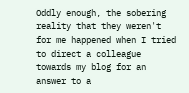Oddly enough, the sobering reality that they weren't for me happened when I tried to direct a colleague towards my blog for an answer to a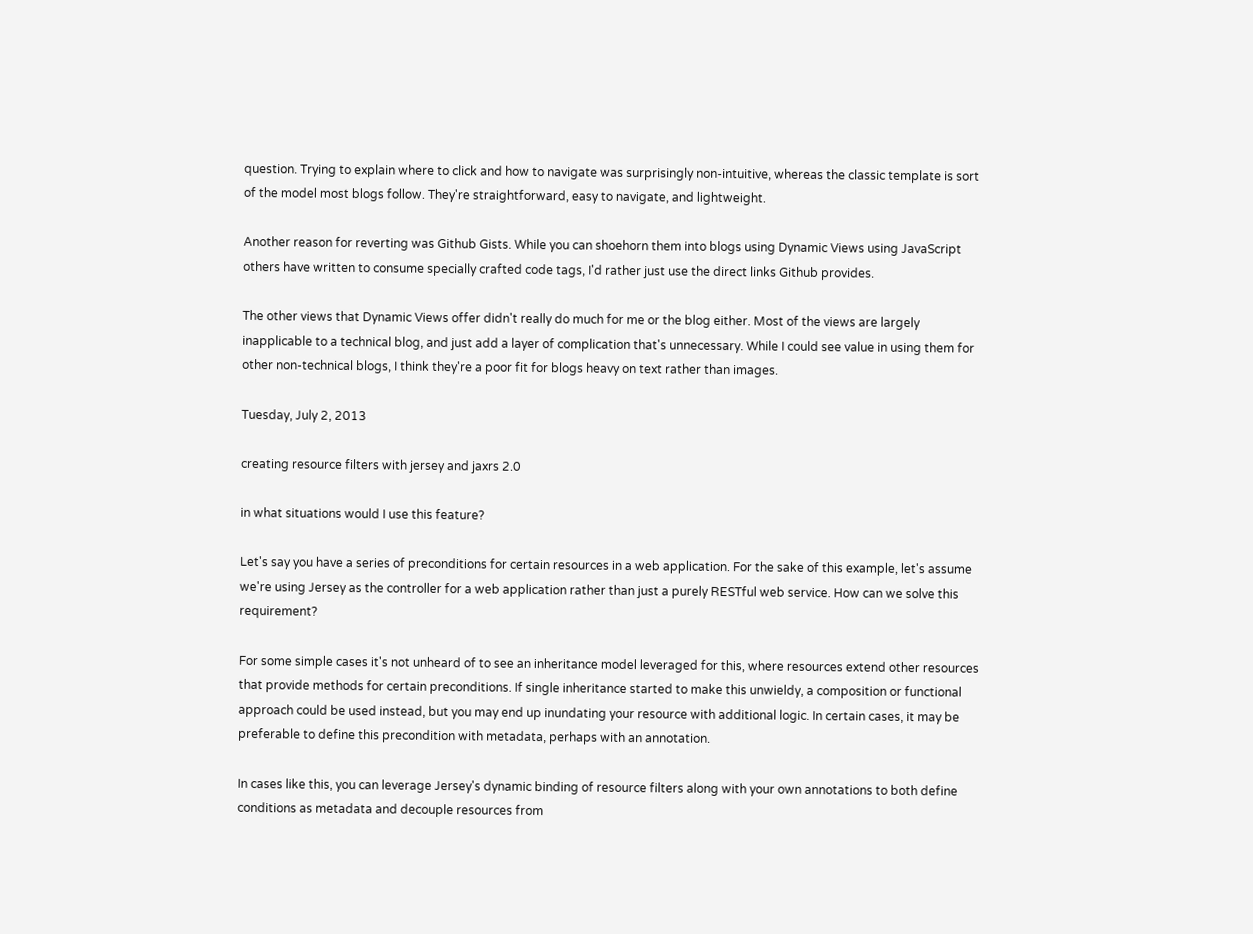question. Trying to explain where to click and how to navigate was surprisingly non-intuitive, whereas the classic template is sort of the model most blogs follow. They're straightforward, easy to navigate, and lightweight.

Another reason for reverting was Github Gists. While you can shoehorn them into blogs using Dynamic Views using JavaScript others have written to consume specially crafted code tags, I'd rather just use the direct links Github provides.

The other views that Dynamic Views offer didn't really do much for me or the blog either. Most of the views are largely inapplicable to a technical blog, and just add a layer of complication that's unnecessary. While I could see value in using them for other non-technical blogs, I think they're a poor fit for blogs heavy on text rather than images.

Tuesday, July 2, 2013

creating resource filters with jersey and jaxrs 2.0

in what situations would I use this feature?

Let's say you have a series of preconditions for certain resources in a web application. For the sake of this example, let's assume we're using Jersey as the controller for a web application rather than just a purely RESTful web service. How can we solve this requirement?

For some simple cases it's not unheard of to see an inheritance model leveraged for this, where resources extend other resources that provide methods for certain preconditions. If single inheritance started to make this unwieldy, a composition or functional approach could be used instead, but you may end up inundating your resource with additional logic. In certain cases, it may be preferable to define this precondition with metadata, perhaps with an annotation.

In cases like this, you can leverage Jersey's dynamic binding of resource filters along with your own annotations to both define conditions as metadata and decouple resources from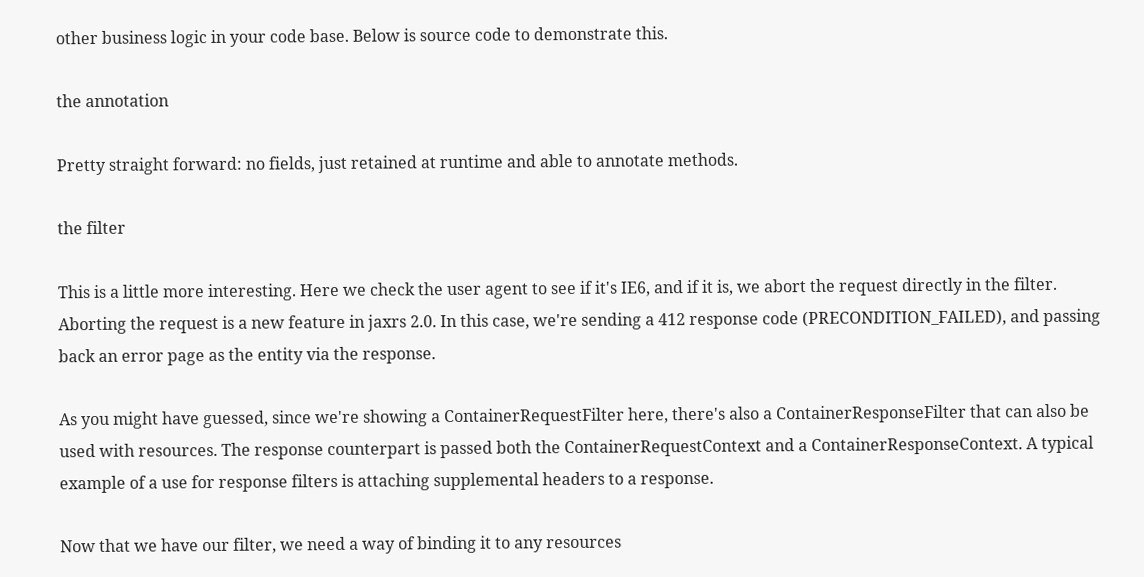other business logic in your code base. Below is source code to demonstrate this.

the annotation

Pretty straight forward: no fields, just retained at runtime and able to annotate methods.

the filter

This is a little more interesting. Here we check the user agent to see if it's IE6, and if it is, we abort the request directly in the filter. Aborting the request is a new feature in jaxrs 2.0. In this case, we're sending a 412 response code (PRECONDITION_FAILED), and passing back an error page as the entity via the response.

As you might have guessed, since we're showing a ContainerRequestFilter here, there's also a ContainerResponseFilter that can also be used with resources. The response counterpart is passed both the ContainerRequestContext and a ContainerResponseContext. A typical example of a use for response filters is attaching supplemental headers to a response.

Now that we have our filter, we need a way of binding it to any resources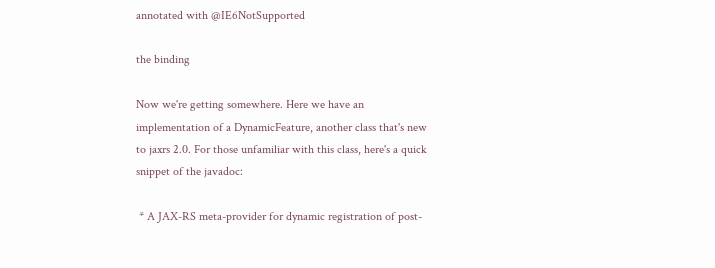annotated with @IE6NotSupported

the binding

Now we're getting somewhere. Here we have an implementation of a DynamicFeature, another class that's new to jaxrs 2.0. For those unfamiliar with this class, here's a quick snippet of the javadoc:

 * A JAX-RS meta-provider for dynamic registration of post-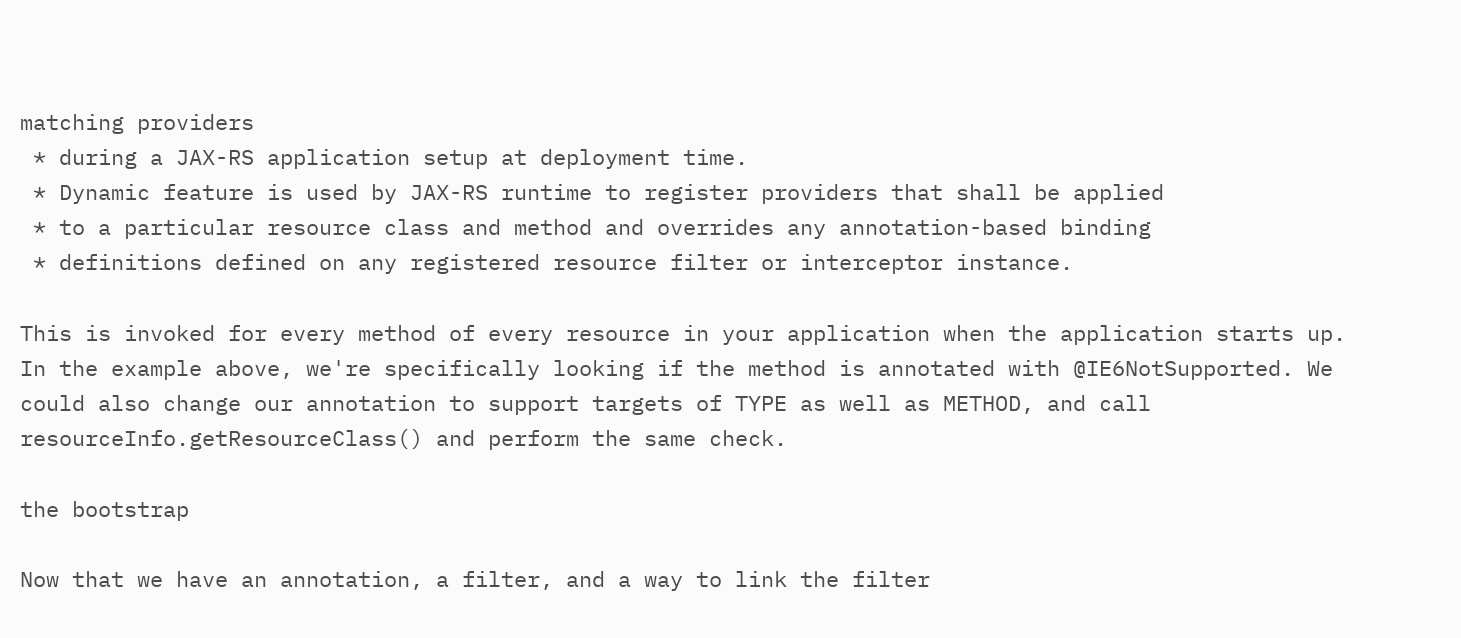matching providers
 * during a JAX-RS application setup at deployment time.
 * Dynamic feature is used by JAX-RS runtime to register providers that shall be applied
 * to a particular resource class and method and overrides any annotation-based binding
 * definitions defined on any registered resource filter or interceptor instance.

This is invoked for every method of every resource in your application when the application starts up. In the example above, we're specifically looking if the method is annotated with @IE6NotSupported. We could also change our annotation to support targets of TYPE as well as METHOD, and call resourceInfo.getResourceClass() and perform the same check.

the bootstrap

Now that we have an annotation, a filter, and a way to link the filter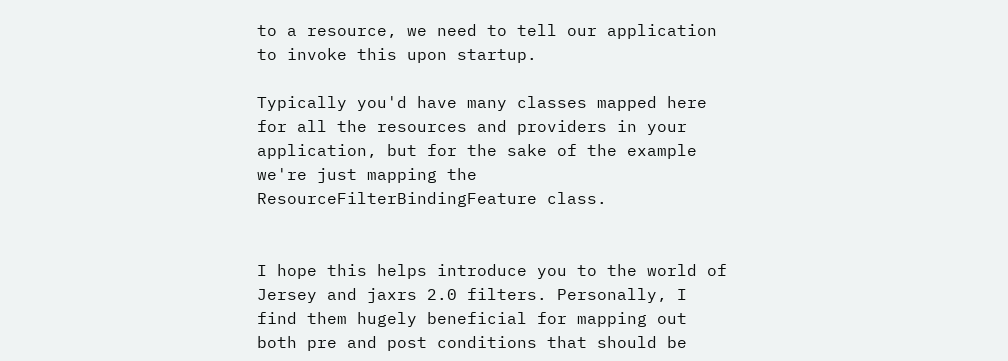to a resource, we need to tell our application to invoke this upon startup.

Typically you'd have many classes mapped here for all the resources and providers in your application, but for the sake of the example we're just mapping the ResourceFilterBindingFeature class.


I hope this helps introduce you to the world of Jersey and jaxrs 2.0 filters. Personally, I find them hugely beneficial for mapping out both pre and post conditions that should be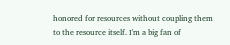honored for resources without coupling them to the resource itself. I'm a big fan of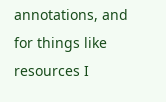annotations, and for things like resources I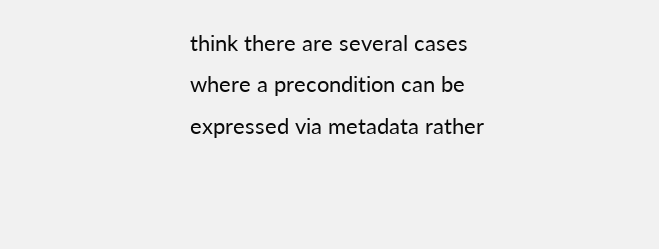think there are several cases where a precondition can be expressed via metadata rather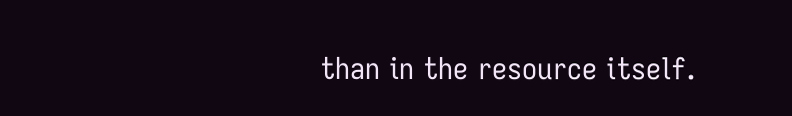than in the resource itself.